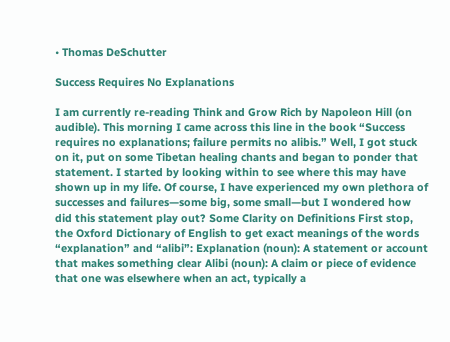• Thomas DeSchutter

Success Requires No Explanations

I am currently re-reading Think and Grow Rich by Napoleon Hill (on audible). This morning I came across this line in the book “Success requires no explanations; failure permits no alibis.” Well, I got stuck on it, put on some Tibetan healing chants and began to ponder that statement. I started by looking within to see where this may have shown up in my life. Of course, I have experienced my own plethora of successes and failures—some big, some small—but I wondered how did this statement play out? Some Clarity on Definitions First stop, the Oxford Dictionary of English to get exact meanings of the words “explanation” and “alibi”: Explanation (noun): A statement or account that makes something clear Alibi (noun): A claim or piece of evidence that one was elsewhere when an act, typically a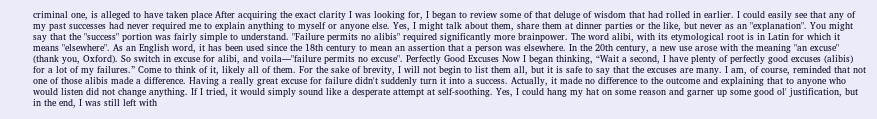criminal one, is alleged to have taken place After acquiring the exact clarity I was looking for, I began to review some of that deluge of wisdom that had rolled in earlier. I could easily see that any of my past successes had never required me to explain anything to myself or anyone else. Yes, I might talk about them, share them at dinner parties or the like, but never as an "explanation". You might say that the "success" portion was fairly simple to understand. "Failure permits no alibis" required significantly more brainpower. The word alibi, with its etymological root is in Latin for which it means "elsewhere". As an English word, it has been used since the 18th century to mean an assertion that a person was elsewhere. In the 20th century, a new use arose with the meaning "an excuse" (thank you, Oxford). So switch in excuse for alibi, and voila—"failure permits no excuse". Perfectly Good Excuses Now I began thinking, “Wait a second, I have plenty of perfectly good excuses (alibis) for a lot of my failures.” Come to think of it, likely all of them. For the sake of brevity, I will not begin to list them all, but it is safe to say that the excuses are many. I am, of course, reminded that not one of those alibis made a difference. Having a really great excuse for failure didn't suddenly turn it into a success. Actually, it made no difference to the outcome and explaining that to anyone who would listen did not change anything. If I tried, it would simply sound like a desperate attempt at self-soothing. Yes, I could hang my hat on some reason and garner up some good ol' justification, but in the end, I was still left with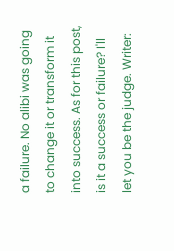a failure. No alibi was going to change it or transform it into success. As for this post, is it a success or failure? I'll let you be the judge. Writer: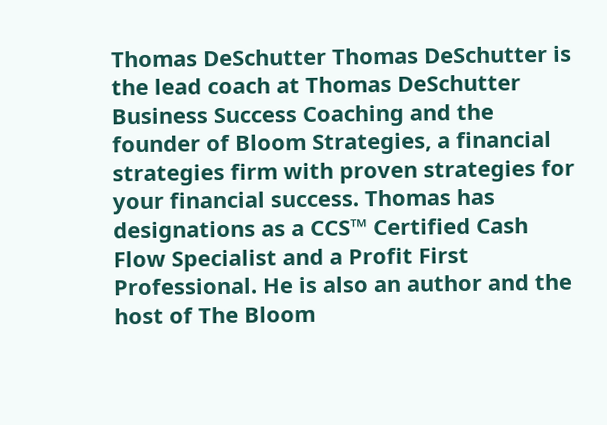Thomas DeSchutter Thomas DeSchutter is the lead coach at Thomas DeSchutter Business Success Coaching and the founder of Bloom Strategies, a financial strategies firm with proven strategies for your financial success. Thomas has designations as a CCS™ Certified Cash Flow Specialist and a Profit First Professional. He is also an author and the host of The Bloom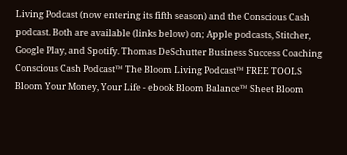Living Podcast (now entering its fifth season) and the Conscious Cash podcast. Both are available (links below) on; Apple podcasts, Stitcher, Google Play, and Spotify. Thomas DeSchutter Business Success Coaching Conscious Cash Podcast™ The Bloom Living Podcast™ FREE TOOLS Bloom Your Money, Your Life - ebook Bloom Balance™ Sheet Bloom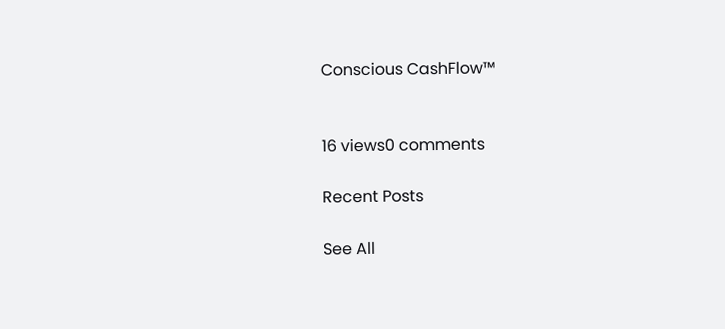Conscious CashFlow™


16 views0 comments

Recent Posts

See All